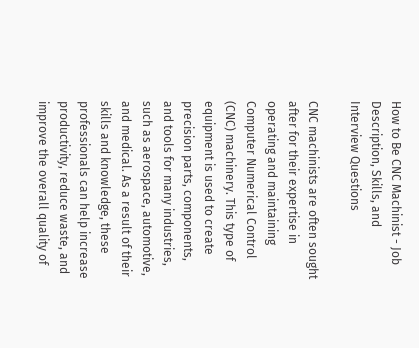How to Be CNC Machinist - Job Description, Skills, and Interview Questions

CNC machinists are often sought after for their expertise in operating and maintaining Computer Numerical Control (CNC) machinery. This type of equipment is used to create precision parts, components, and tools for many industries, such as aerospace, automotive, and medical. As a result of their skills and knowledge, these professionals can help increase productivity, reduce waste, and improve the overall quality of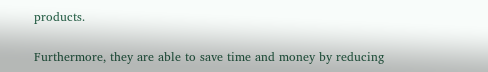products.

Furthermore, they are able to save time and money by reducing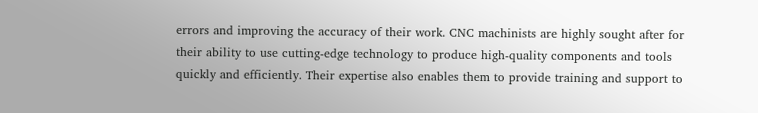errors and improving the accuracy of their work. CNC machinists are highly sought after for their ability to use cutting-edge technology to produce high-quality components and tools quickly and efficiently. Their expertise also enables them to provide training and support to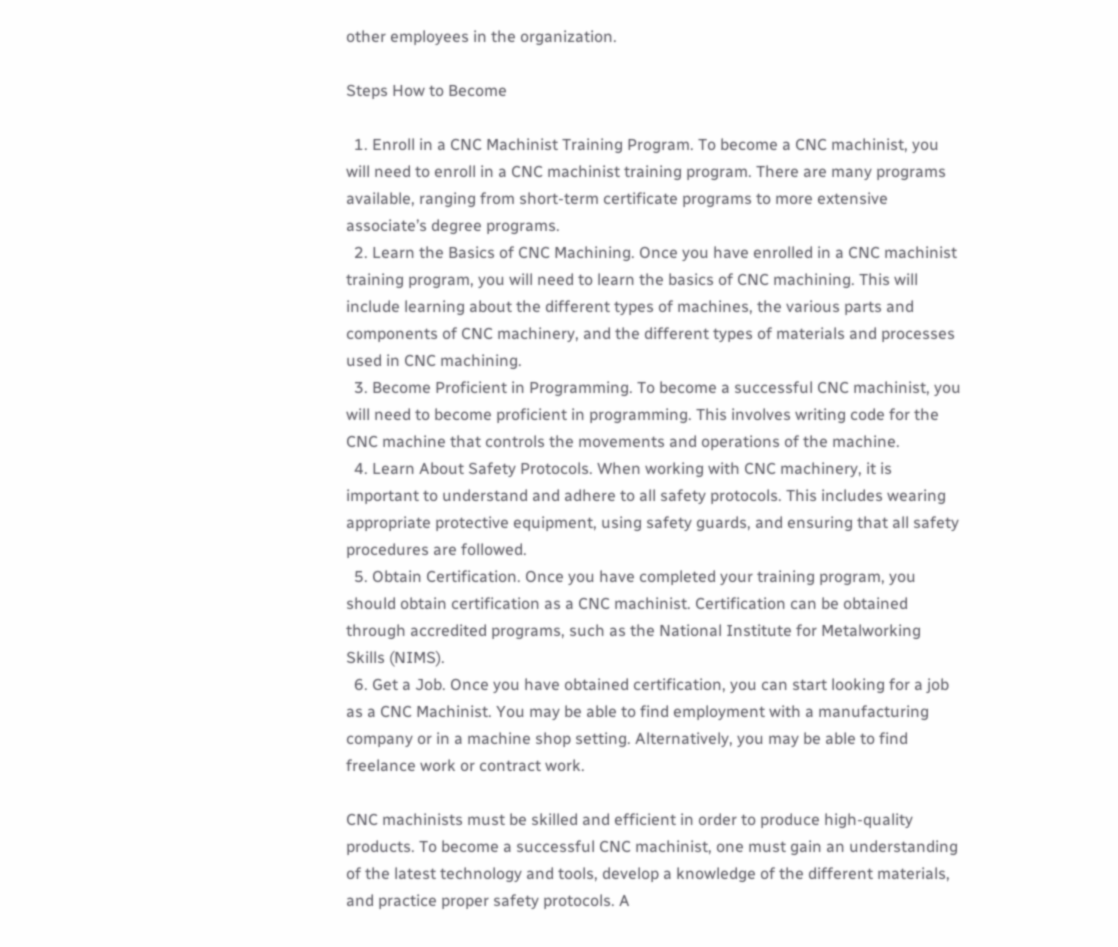other employees in the organization.

Steps How to Become

  1. Enroll in a CNC Machinist Training Program. To become a CNC machinist, you will need to enroll in a CNC machinist training program. There are many programs available, ranging from short-term certificate programs to more extensive associate’s degree programs.
  2. Learn the Basics of CNC Machining. Once you have enrolled in a CNC machinist training program, you will need to learn the basics of CNC machining. This will include learning about the different types of machines, the various parts and components of CNC machinery, and the different types of materials and processes used in CNC machining.
  3. Become Proficient in Programming. To become a successful CNC machinist, you will need to become proficient in programming. This involves writing code for the CNC machine that controls the movements and operations of the machine.
  4. Learn About Safety Protocols. When working with CNC machinery, it is important to understand and adhere to all safety protocols. This includes wearing appropriate protective equipment, using safety guards, and ensuring that all safety procedures are followed.
  5. Obtain Certification. Once you have completed your training program, you should obtain certification as a CNC machinist. Certification can be obtained through accredited programs, such as the National Institute for Metalworking Skills (NIMS).
  6. Get a Job. Once you have obtained certification, you can start looking for a job as a CNC Machinist. You may be able to find employment with a manufacturing company or in a machine shop setting. Alternatively, you may be able to find freelance work or contract work.

CNC machinists must be skilled and efficient in order to produce high-quality products. To become a successful CNC machinist, one must gain an understanding of the latest technology and tools, develop a knowledge of the different materials, and practice proper safety protocols. A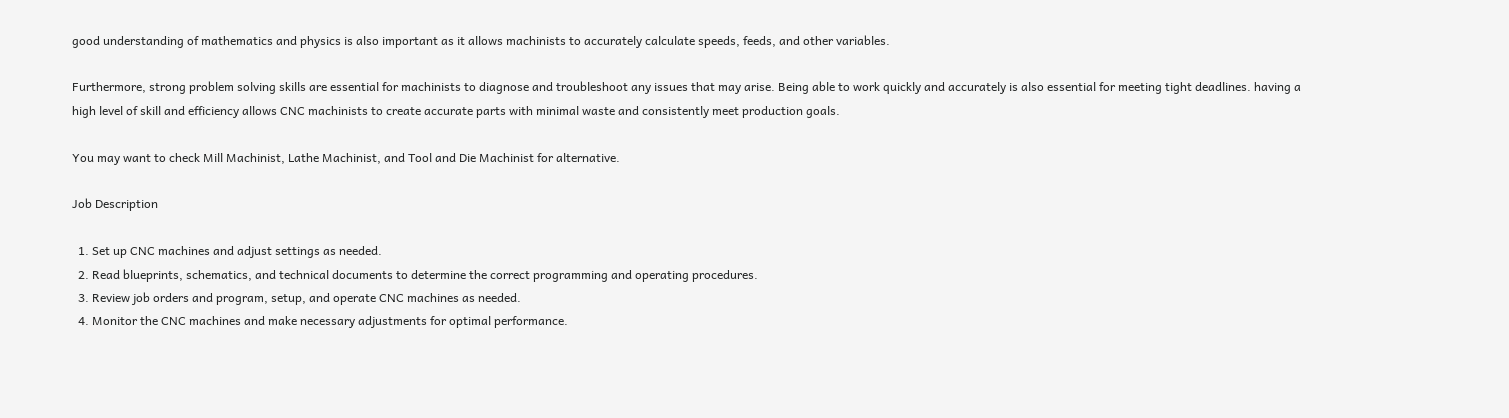good understanding of mathematics and physics is also important as it allows machinists to accurately calculate speeds, feeds, and other variables.

Furthermore, strong problem solving skills are essential for machinists to diagnose and troubleshoot any issues that may arise. Being able to work quickly and accurately is also essential for meeting tight deadlines. having a high level of skill and efficiency allows CNC machinists to create accurate parts with minimal waste and consistently meet production goals.

You may want to check Mill Machinist, Lathe Machinist, and Tool and Die Machinist for alternative.

Job Description

  1. Set up CNC machines and adjust settings as needed.
  2. Read blueprints, schematics, and technical documents to determine the correct programming and operating procedures.
  3. Review job orders and program, setup, and operate CNC machines as needed.
  4. Monitor the CNC machines and make necessary adjustments for optimal performance.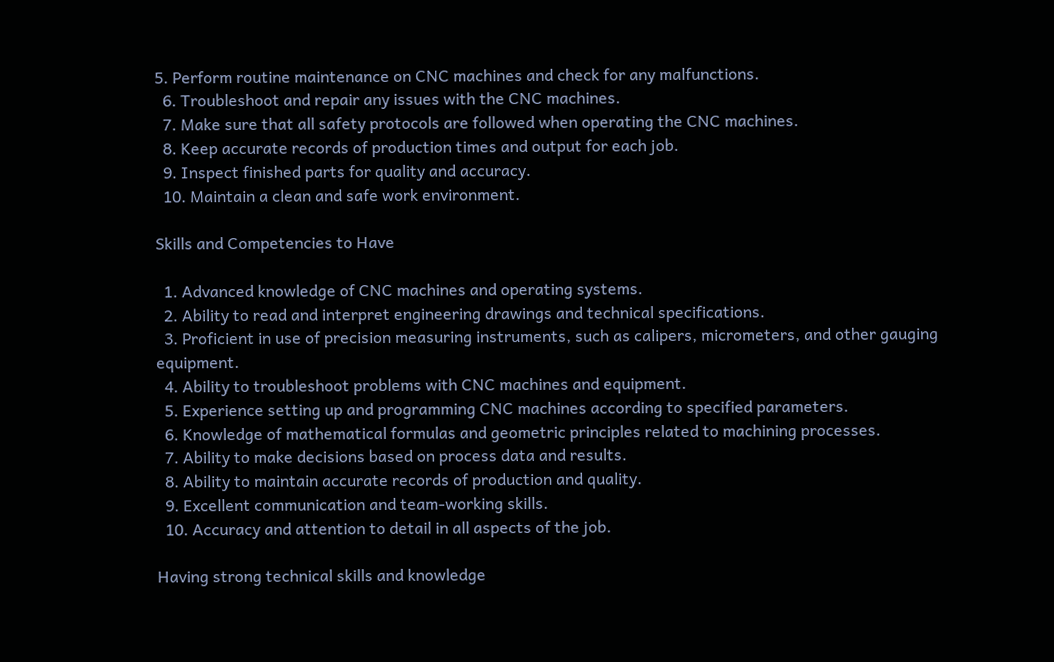5. Perform routine maintenance on CNC machines and check for any malfunctions.
  6. Troubleshoot and repair any issues with the CNC machines.
  7. Make sure that all safety protocols are followed when operating the CNC machines.
  8. Keep accurate records of production times and output for each job.
  9. Inspect finished parts for quality and accuracy.
  10. Maintain a clean and safe work environment.

Skills and Competencies to Have

  1. Advanced knowledge of CNC machines and operating systems.
  2. Ability to read and interpret engineering drawings and technical specifications.
  3. Proficient in use of precision measuring instruments, such as calipers, micrometers, and other gauging equipment.
  4. Ability to troubleshoot problems with CNC machines and equipment.
  5. Experience setting up and programming CNC machines according to specified parameters.
  6. Knowledge of mathematical formulas and geometric principles related to machining processes.
  7. Ability to make decisions based on process data and results.
  8. Ability to maintain accurate records of production and quality.
  9. Excellent communication and team-working skills.
  10. Accuracy and attention to detail in all aspects of the job.

Having strong technical skills and knowledge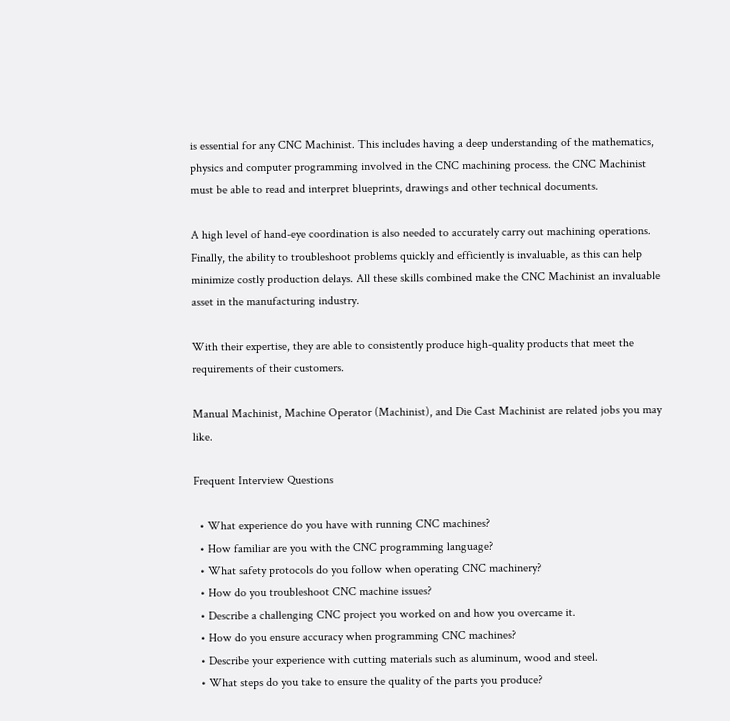is essential for any CNC Machinist. This includes having a deep understanding of the mathematics, physics and computer programming involved in the CNC machining process. the CNC Machinist must be able to read and interpret blueprints, drawings and other technical documents.

A high level of hand-eye coordination is also needed to accurately carry out machining operations. Finally, the ability to troubleshoot problems quickly and efficiently is invaluable, as this can help minimize costly production delays. All these skills combined make the CNC Machinist an invaluable asset in the manufacturing industry.

With their expertise, they are able to consistently produce high-quality products that meet the requirements of their customers.

Manual Machinist, Machine Operator (Machinist), and Die Cast Machinist are related jobs you may like.

Frequent Interview Questions

  • What experience do you have with running CNC machines?
  • How familiar are you with the CNC programming language?
  • What safety protocols do you follow when operating CNC machinery?
  • How do you troubleshoot CNC machine issues?
  • Describe a challenging CNC project you worked on and how you overcame it.
  • How do you ensure accuracy when programming CNC machines?
  • Describe your experience with cutting materials such as aluminum, wood and steel.
  • What steps do you take to ensure the quality of the parts you produce?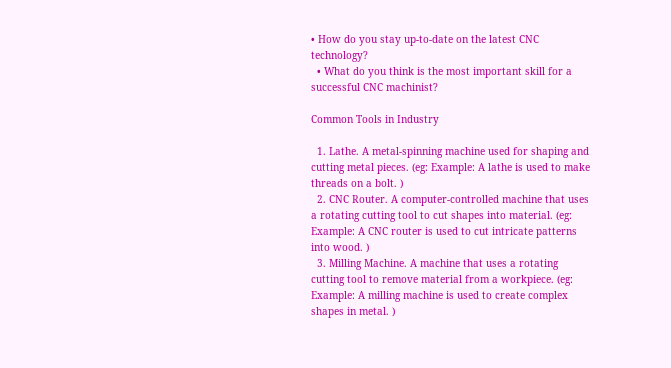• How do you stay up-to-date on the latest CNC technology?
  • What do you think is the most important skill for a successful CNC machinist?

Common Tools in Industry

  1. Lathe. A metal-spinning machine used for shaping and cutting metal pieces. (eg: Example: A lathe is used to make threads on a bolt. )
  2. CNC Router. A computer-controlled machine that uses a rotating cutting tool to cut shapes into material. (eg: Example: A CNC router is used to cut intricate patterns into wood. )
  3. Milling Machine. A machine that uses a rotating cutting tool to remove material from a workpiece. (eg: Example: A milling machine is used to create complex shapes in metal. )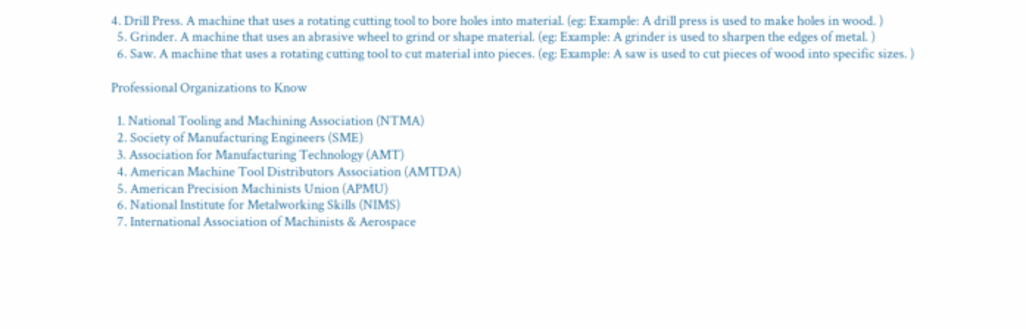4. Drill Press. A machine that uses a rotating cutting tool to bore holes into material. (eg: Example: A drill press is used to make holes in wood. )
  5. Grinder. A machine that uses an abrasive wheel to grind or shape material. (eg: Example: A grinder is used to sharpen the edges of metal. )
  6. Saw. A machine that uses a rotating cutting tool to cut material into pieces. (eg: Example: A saw is used to cut pieces of wood into specific sizes. )

Professional Organizations to Know

  1. National Tooling and Machining Association (NTMA)
  2. Society of Manufacturing Engineers (SME)
  3. Association for Manufacturing Technology (AMT)
  4. American Machine Tool Distributors Association (AMTDA)
  5. American Precision Machinists Union (APMU)
  6. National Institute for Metalworking Skills (NIMS)
  7. International Association of Machinists & Aerospace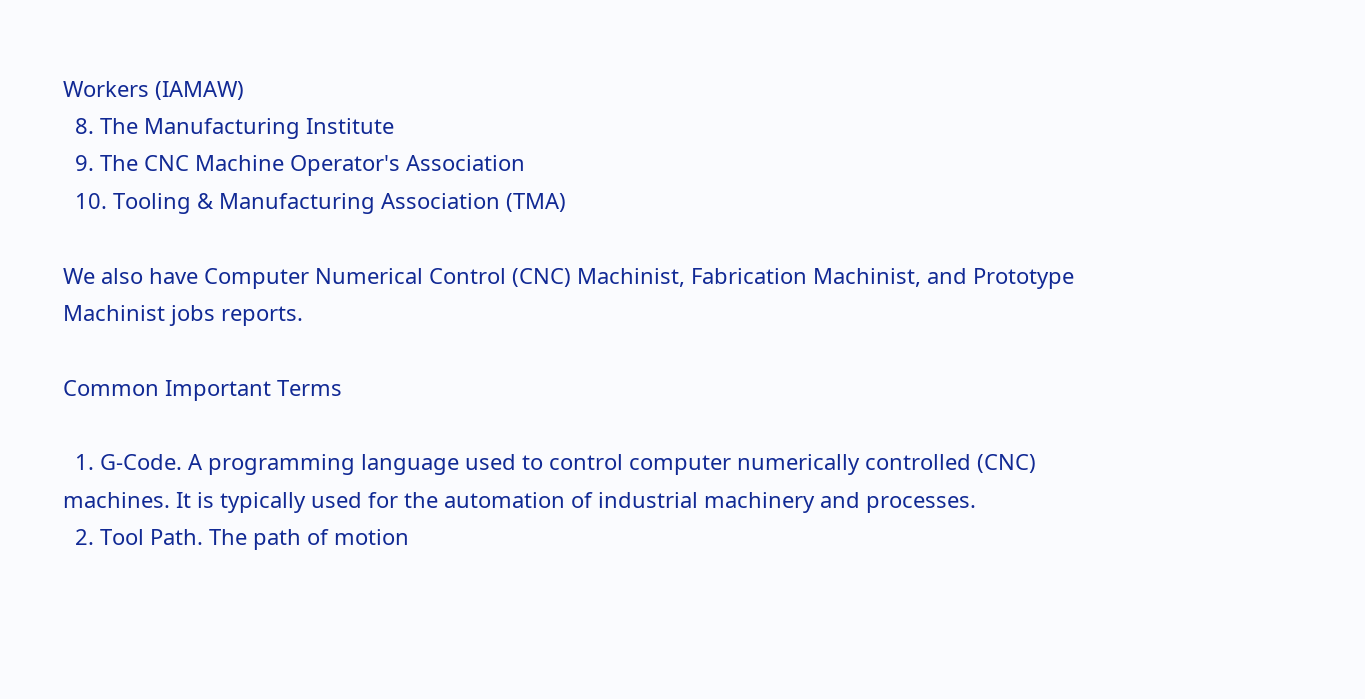Workers (IAMAW)
  8. The Manufacturing Institute
  9. The CNC Machine Operator's Association
  10. Tooling & Manufacturing Association (TMA)

We also have Computer Numerical Control (CNC) Machinist, Fabrication Machinist, and Prototype Machinist jobs reports.

Common Important Terms

  1. G-Code. A programming language used to control computer numerically controlled (CNC) machines. It is typically used for the automation of industrial machinery and processes.
  2. Tool Path. The path of motion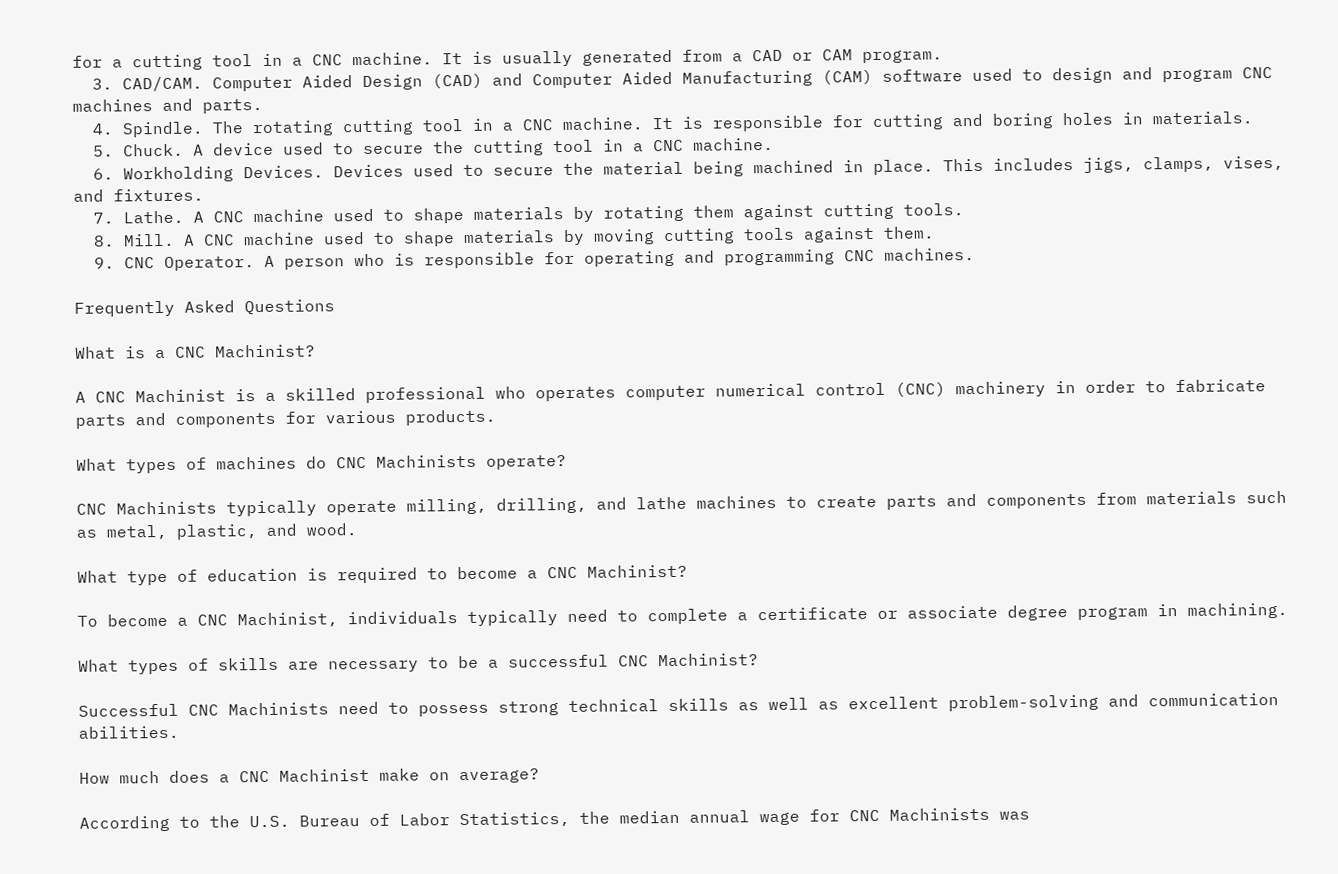for a cutting tool in a CNC machine. It is usually generated from a CAD or CAM program.
  3. CAD/CAM. Computer Aided Design (CAD) and Computer Aided Manufacturing (CAM) software used to design and program CNC machines and parts.
  4. Spindle. The rotating cutting tool in a CNC machine. It is responsible for cutting and boring holes in materials.
  5. Chuck. A device used to secure the cutting tool in a CNC machine.
  6. Workholding Devices. Devices used to secure the material being machined in place. This includes jigs, clamps, vises, and fixtures.
  7. Lathe. A CNC machine used to shape materials by rotating them against cutting tools.
  8. Mill. A CNC machine used to shape materials by moving cutting tools against them.
  9. CNC Operator. A person who is responsible for operating and programming CNC machines.

Frequently Asked Questions

What is a CNC Machinist?

A CNC Machinist is a skilled professional who operates computer numerical control (CNC) machinery in order to fabricate parts and components for various products.

What types of machines do CNC Machinists operate?

CNC Machinists typically operate milling, drilling, and lathe machines to create parts and components from materials such as metal, plastic, and wood.

What type of education is required to become a CNC Machinist?

To become a CNC Machinist, individuals typically need to complete a certificate or associate degree program in machining.

What types of skills are necessary to be a successful CNC Machinist?

Successful CNC Machinists need to possess strong technical skills as well as excellent problem-solving and communication abilities.

How much does a CNC Machinist make on average?

According to the U.S. Bureau of Labor Statistics, the median annual wage for CNC Machinists was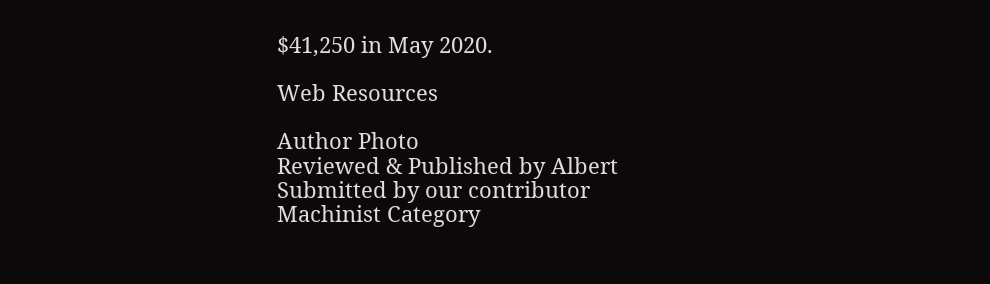$41,250 in May 2020.

Web Resources

Author Photo
Reviewed & Published by Albert
Submitted by our contributor
Machinist Category